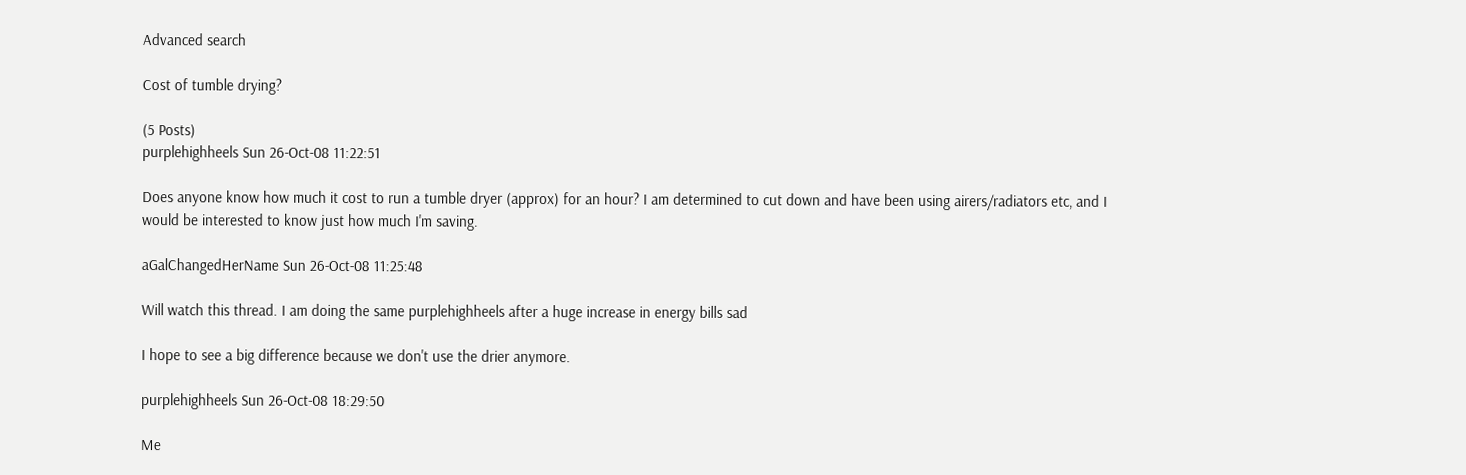Advanced search

Cost of tumble drying?

(5 Posts)
purplehighheels Sun 26-Oct-08 11:22:51

Does anyone know how much it cost to run a tumble dryer (approx) for an hour? I am determined to cut down and have been using airers/radiators etc, and I would be interested to know just how much I'm saving.

aGalChangedHerName Sun 26-Oct-08 11:25:48

Will watch this thread. I am doing the same purplehighheels after a huge increase in energy bills sad

I hope to see a big difference because we don't use the drier anymore.

purplehighheels Sun 26-Oct-08 18:29:50

Me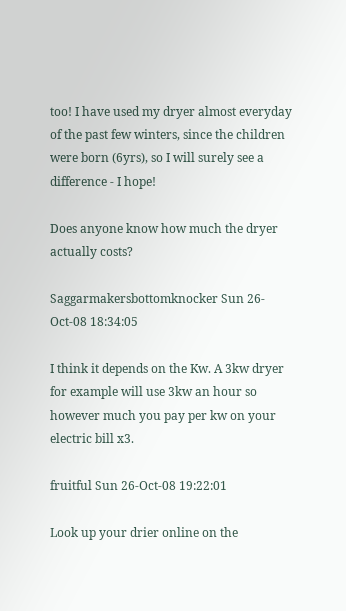too! I have used my dryer almost everyday of the past few winters, since the children were born (6yrs), so I will surely see a difference - I hope!

Does anyone know how much the dryer actually costs?

Saggarmakersbottomknocker Sun 26-Oct-08 18:34:05

I think it depends on the Kw. A 3kw dryer for example will use 3kw an hour so however much you pay per kw on your electric bill x3.

fruitful Sun 26-Oct-08 19:22:01

Look up your drier online on the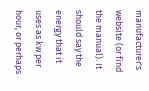manufacturer's website (or find the manual). It should say the energy that it uses as kw per hour, or perhaps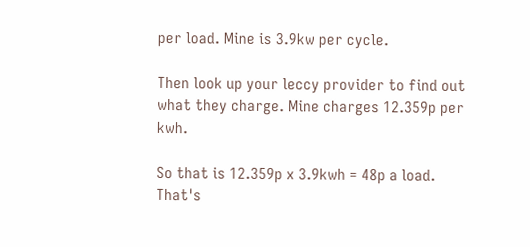per load. Mine is 3.9kw per cycle.

Then look up your leccy provider to find out what they charge. Mine charges 12.359p per kwh.

So that is 12.359p x 3.9kwh = 48p a load. That's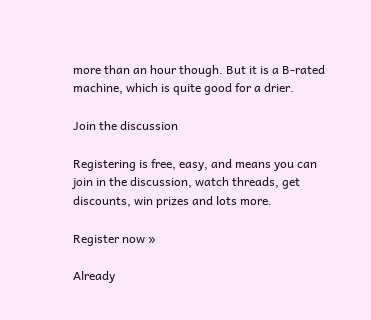more than an hour though. But it is a B-rated machine, which is quite good for a drier.

Join the discussion

Registering is free, easy, and means you can join in the discussion, watch threads, get discounts, win prizes and lots more.

Register now »

Already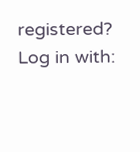registered? Log in with: